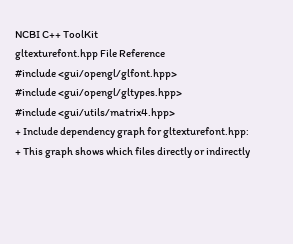NCBI C++ ToolKit
gltexturefont.hpp File Reference
#include <gui/opengl/glfont.hpp>
#include <gui/opengl/gltypes.hpp>
#include <gui/utils/matrix4.hpp>
+ Include dependency graph for gltexturefont.hpp:
+ This graph shows which files directly or indirectly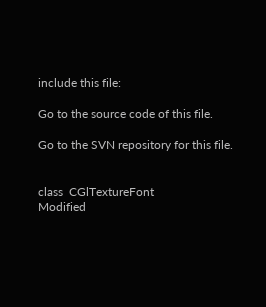include this file:

Go to the source code of this file.

Go to the SVN repository for this file.


class  CGlTextureFont
Modified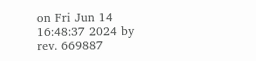on Fri Jun 14 16:48:37 2024 by rev. 669887